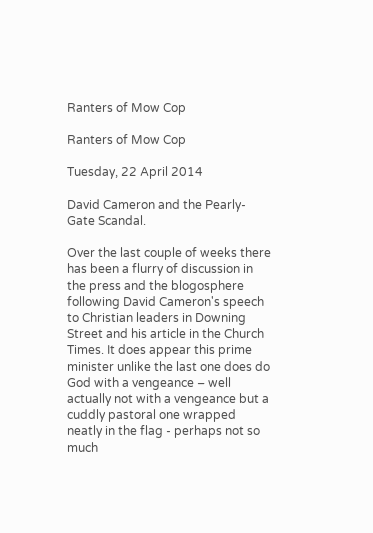Ranters of Mow Cop

Ranters of Mow Cop

Tuesday, 22 April 2014

David Cameron and the Pearly-Gate Scandal.

Over the last couple of weeks there has been a flurry of discussion in the press and the blogosphere following David Cameron's speech to Christian leaders in Downing Street and his article in the Church Times. It does appear this prime minister unlike the last one does do God with a vengeance – well actually not with a vengeance but a cuddly pastoral one wrapped neatly in the flag - perhaps not so much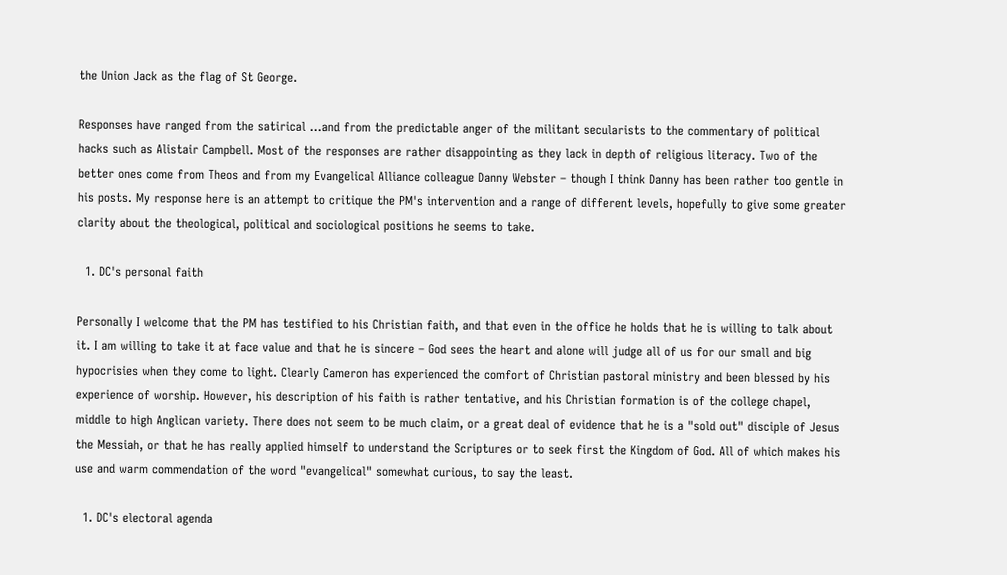the Union Jack as the flag of St George.

Responses have ranged from the satirical ...and from the predictable anger of the militant secularists to the commentary of political hacks such as Alistair Campbell. Most of the responses are rather disappointing as they lack in depth of religious literacy. Two of the better ones come from Theos and from my Evangelical Alliance colleague Danny Webster – though I think Danny has been rather too gentle in his posts. My response here is an attempt to critique the PM's intervention and a range of different levels, hopefully to give some greater clarity about the theological, political and sociological positions he seems to take.

  1. DC's personal faith

Personally I welcome that the PM has testified to his Christian faith, and that even in the office he holds that he is willing to talk about it. I am willing to take it at face value and that he is sincere – God sees the heart and alone will judge all of us for our small and big hypocrisies when they come to light. Clearly Cameron has experienced the comfort of Christian pastoral ministry and been blessed by his experience of worship. However, his description of his faith is rather tentative, and his Christian formation is of the college chapel, middle to high Anglican variety. There does not seem to be much claim, or a great deal of evidence that he is a "sold out" disciple of Jesus the Messiah, or that he has really applied himself to understand the Scriptures or to seek first the Kingdom of God. All of which makes his use and warm commendation of the word "evangelical" somewhat curious, to say the least.

  1. DC's electoral agenda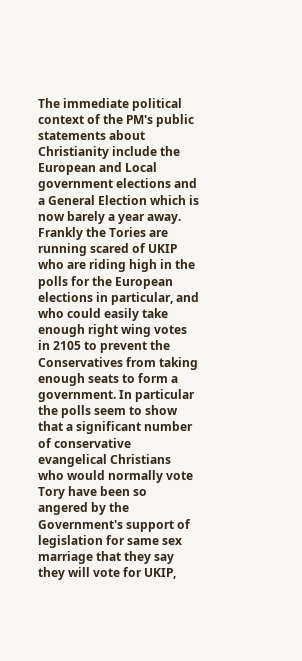The immediate political context of the PM's public statements about Christianity include the European and Local government elections and a General Election which is now barely a year away. Frankly the Tories are running scared of UKIP who are riding high in the polls for the European elections in particular, and who could easily take enough right wing votes in 2105 to prevent the Conservatives from taking enough seats to form a government. In particular the polls seem to show that a significant number of conservative evangelical Christians who would normally vote Tory have been so angered by the Government's support of legislation for same sex marriage that they say they will vote for UKIP,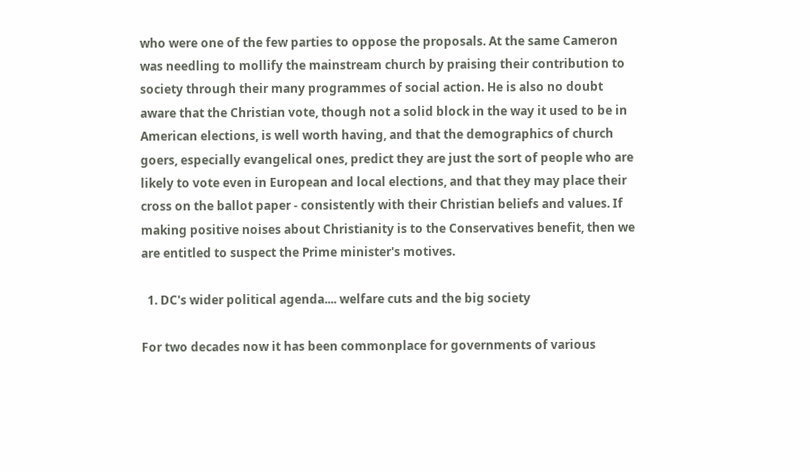who were one of the few parties to oppose the proposals. At the same Cameron was needling to mollify the mainstream church by praising their contribution to society through their many programmes of social action. He is also no doubt aware that the Christian vote, though not a solid block in the way it used to be in American elections, is well worth having, and that the demographics of church goers, especially evangelical ones, predict they are just the sort of people who are likely to vote even in European and local elections, and that they may place their cross on the ballot paper - consistently with their Christian beliefs and values. If making positive noises about Christianity is to the Conservatives benefit, then we are entitled to suspect the Prime minister's motives.

  1. DC's wider political agenda.... welfare cuts and the big society

For two decades now it has been commonplace for governments of various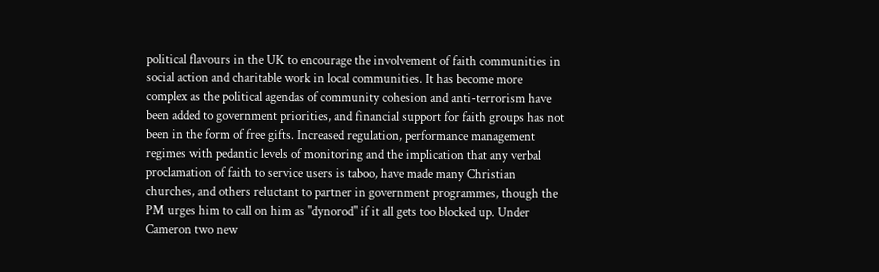political flavours in the UK to encourage the involvement of faith communities in social action and charitable work in local communities. It has become more complex as the political agendas of community cohesion and anti-terrorism have been added to government priorities, and financial support for faith groups has not been in the form of free gifts. Increased regulation, performance management regimes with pedantic levels of monitoring and the implication that any verbal proclamation of faith to service users is taboo, have made many Christian churches, and others reluctant to partner in government programmes, though the PM urges him to call on him as "dynorod" if it all gets too blocked up. Under Cameron two new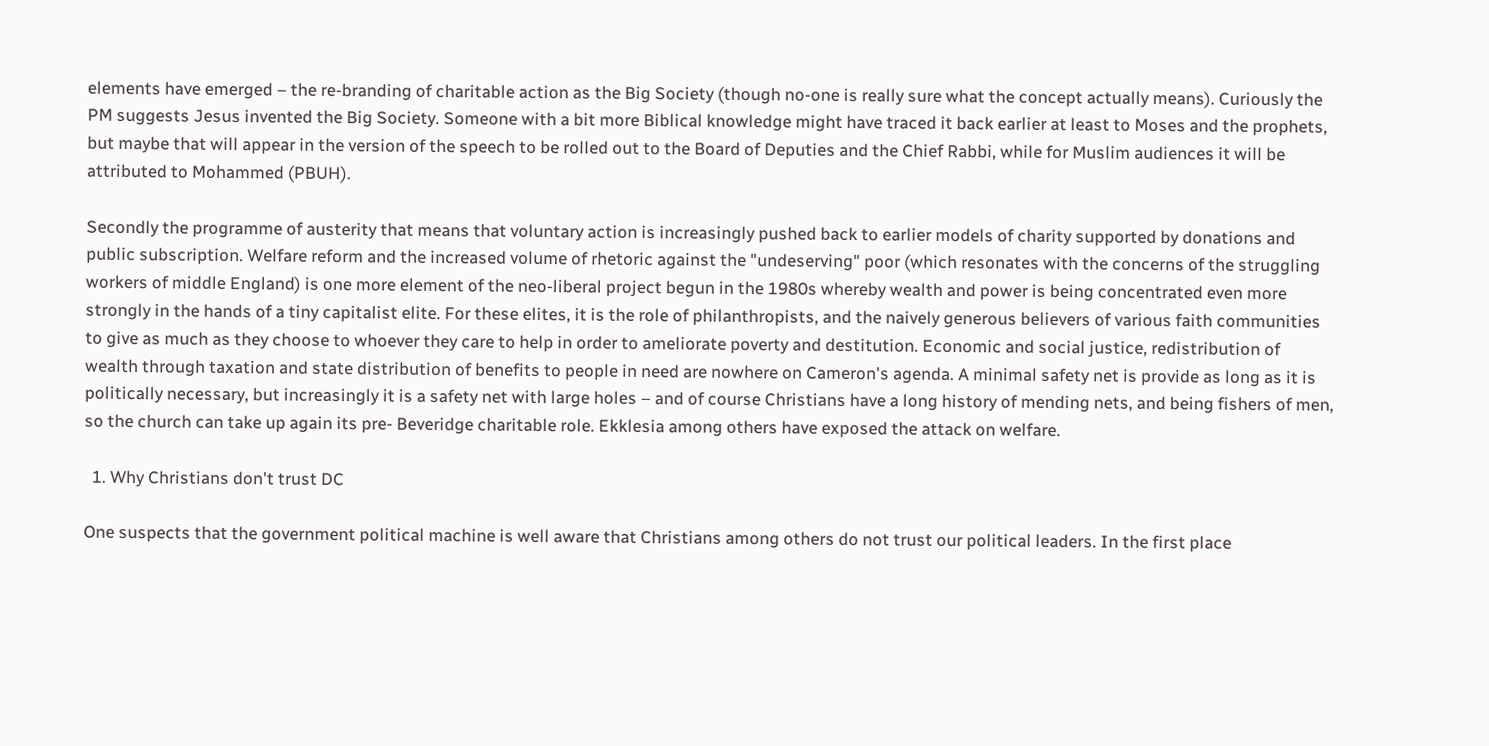elements have emerged – the re-branding of charitable action as the Big Society (though no-one is really sure what the concept actually means). Curiously the PM suggests Jesus invented the Big Society. Someone with a bit more Biblical knowledge might have traced it back earlier at least to Moses and the prophets, but maybe that will appear in the version of the speech to be rolled out to the Board of Deputies and the Chief Rabbi, while for Muslim audiences it will be attributed to Mohammed (PBUH).

Secondly the programme of austerity that means that voluntary action is increasingly pushed back to earlier models of charity supported by donations and public subscription. Welfare reform and the increased volume of rhetoric against the "undeserving" poor (which resonates with the concerns of the struggling workers of middle England) is one more element of the neo-liberal project begun in the 1980s whereby wealth and power is being concentrated even more strongly in the hands of a tiny capitalist elite. For these elites, it is the role of philanthropists, and the naively generous believers of various faith communities to give as much as they choose to whoever they care to help in order to ameliorate poverty and destitution. Economic and social justice, redistribution of wealth through taxation and state distribution of benefits to people in need are nowhere on Cameron's agenda. A minimal safety net is provide as long as it is politically necessary, but increasingly it is a safety net with large holes – and of course Christians have a long history of mending nets, and being fishers of men, so the church can take up again its pre- Beveridge charitable role. Ekklesia among others have exposed the attack on welfare.

  1. Why Christians don't trust DC

One suspects that the government political machine is well aware that Christians among others do not trust our political leaders. In the first place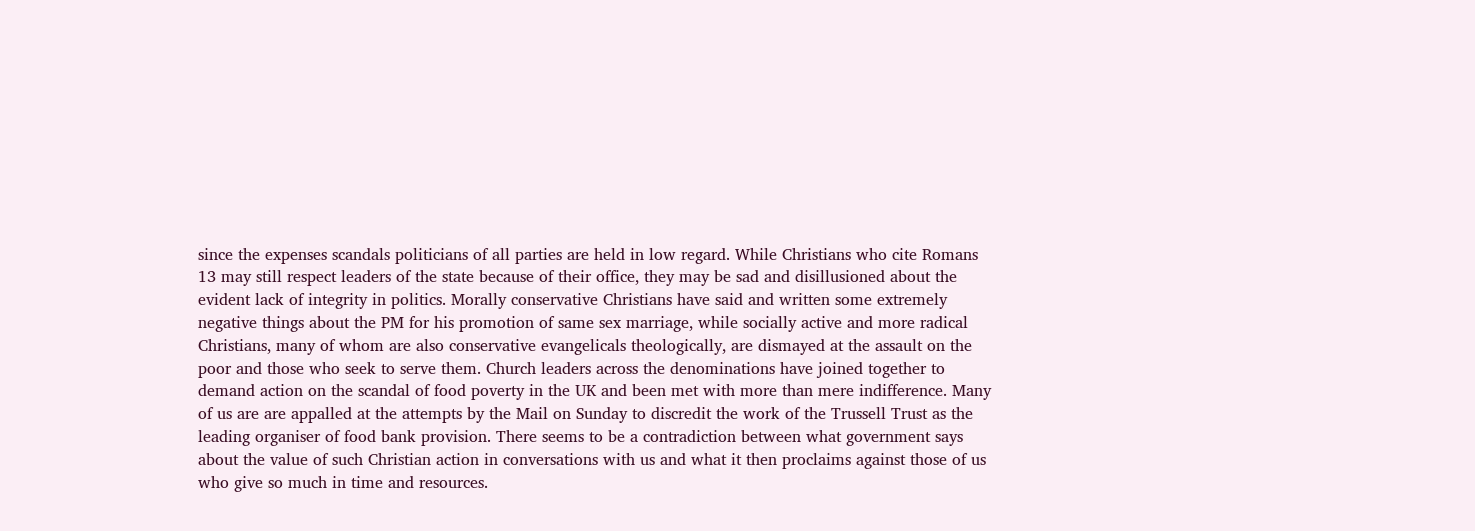since the expenses scandals politicians of all parties are held in low regard. While Christians who cite Romans 13 may still respect leaders of the state because of their office, they may be sad and disillusioned about the evident lack of integrity in politics. Morally conservative Christians have said and written some extremely negative things about the PM for his promotion of same sex marriage, while socially active and more radical Christians, many of whom are also conservative evangelicals theologically, are dismayed at the assault on the poor and those who seek to serve them. Church leaders across the denominations have joined together to demand action on the scandal of food poverty in the UK and been met with more than mere indifference. Many of us are are appalled at the attempts by the Mail on Sunday to discredit the work of the Trussell Trust as the leading organiser of food bank provision. There seems to be a contradiction between what government says about the value of such Christian action in conversations with us and what it then proclaims against those of us who give so much in time and resources.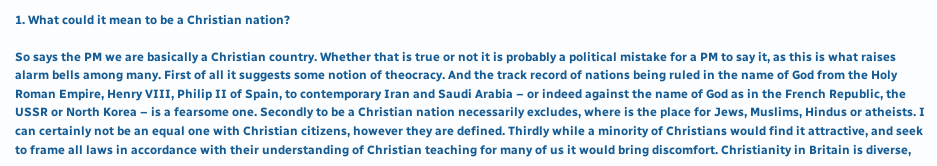1. What could it mean to be a Christian nation?

So says the PM we are basically a Christian country. Whether that is true or not it is probably a political mistake for a PM to say it, as this is what raises alarm bells among many. First of all it suggests some notion of theocracy. And the track record of nations being ruled in the name of God from the Holy Roman Empire, Henry VIII, Philip II of Spain, to contemporary Iran and Saudi Arabia – or indeed against the name of God as in the French Republic, the USSR or North Korea – is a fearsome one. Secondly to be a Christian nation necessarily excludes, where is the place for Jews, Muslims, Hindus or atheists. I can certainly not be an equal one with Christian citizens, however they are defined. Thirdly while a minority of Christians would find it attractive, and seek to frame all laws in accordance with their understanding of Christian teaching for many of us it would bring discomfort. Christianity in Britain is diverse,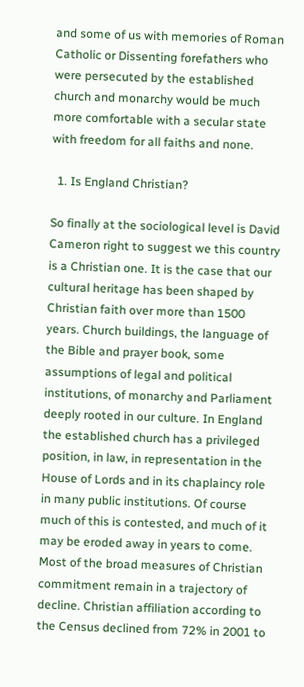and some of us with memories of Roman Catholic or Dissenting forefathers who were persecuted by the established church and monarchy would be much more comfortable with a secular state with freedom for all faiths and none.

  1. Is England Christian?

So finally at the sociological level is David Cameron right to suggest we this country is a Christian one. It is the case that our cultural heritage has been shaped by Christian faith over more than 1500 years. Church buildings, the language of the Bible and prayer book, some assumptions of legal and political institutions, of monarchy and Parliament deeply rooted in our culture. In England the established church has a privileged position, in law, in representation in the House of Lords and in its chaplaincy role in many public institutions. Of course much of this is contested, and much of it may be eroded away in years to come. Most of the broad measures of Christian commitment remain in a trajectory of decline. Christian affiliation according to the Census declined from 72% in 2001 to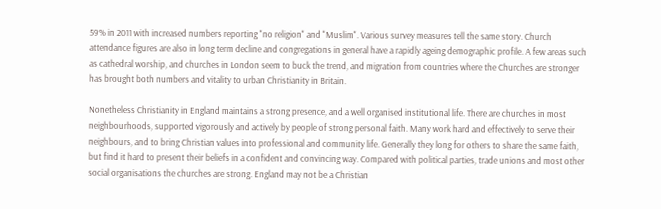59% in 2011 with increased numbers reporting "no religion" and "Muslim". Various survey measures tell the same story. Church attendance figures are also in long term decline and congregations in general have a rapidly ageing demographic profile. A few areas such as cathedral worship, and churches in London seem to buck the trend, and migration from countries where the Churches are stronger has brought both numbers and vitality to urban Christianity in Britain.

Nonetheless Christianity in England maintains a strong presence, and a well organised institutional life. There are churches in most neighbourhoods, supported vigorously and actively by people of strong personal faith. Many work hard and effectively to serve their neighbours, and to bring Christian values into professional and community life. Generally they long for others to share the same faith, but find it hard to present their beliefs in a confident and convincing way. Compared with political parties, trade unions and most other social organisations the churches are strong. England may not be a Christian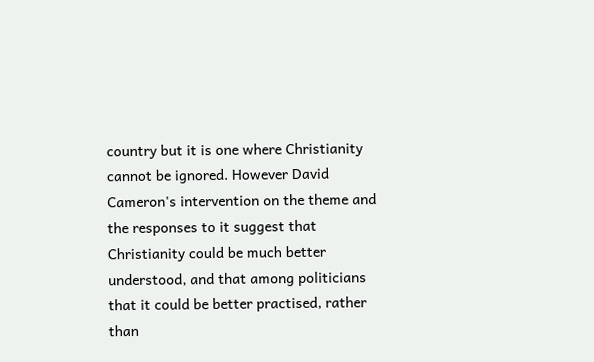country but it is one where Christianity cannot be ignored. However David Cameron's intervention on the theme and the responses to it suggest that Christianity could be much better understood, and that among politicians that it could be better practised, rather than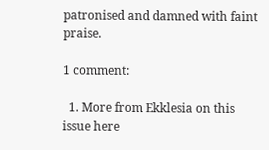patronised and damned with faint praise.

1 comment:

  1. More from Ekklesia on this issue here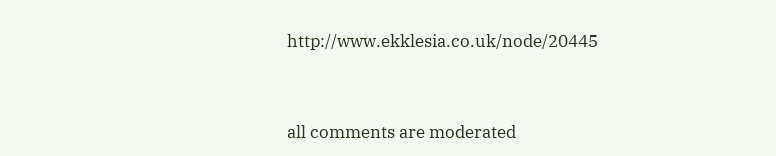http://www.ekklesia.co.uk/node/20445


all comments are moderated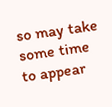so may take some time to appear